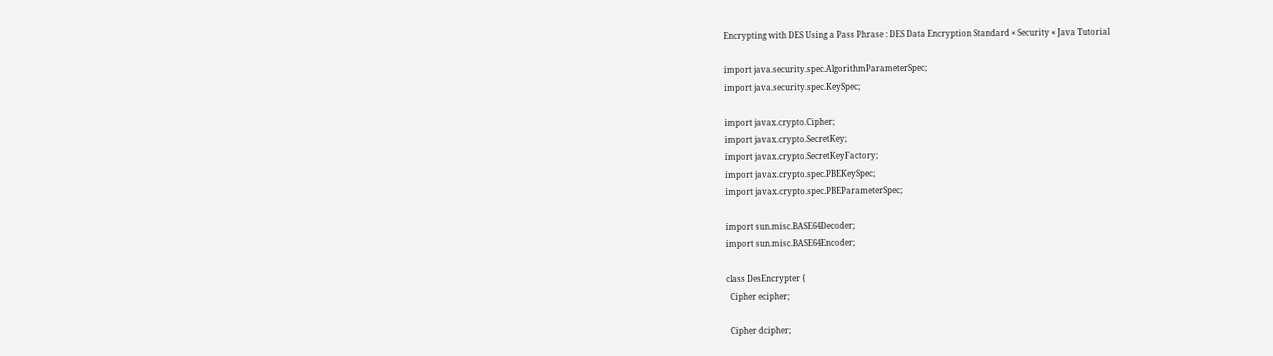Encrypting with DES Using a Pass Phrase : DES Data Encryption Standard « Security « Java Tutorial

import java.security.spec.AlgorithmParameterSpec;
import java.security.spec.KeySpec;

import javax.crypto.Cipher;
import javax.crypto.SecretKey;
import javax.crypto.SecretKeyFactory;
import javax.crypto.spec.PBEKeySpec;
import javax.crypto.spec.PBEParameterSpec;

import sun.misc.BASE64Decoder;
import sun.misc.BASE64Encoder;

class DesEncrypter {
  Cipher ecipher;

  Cipher dcipher;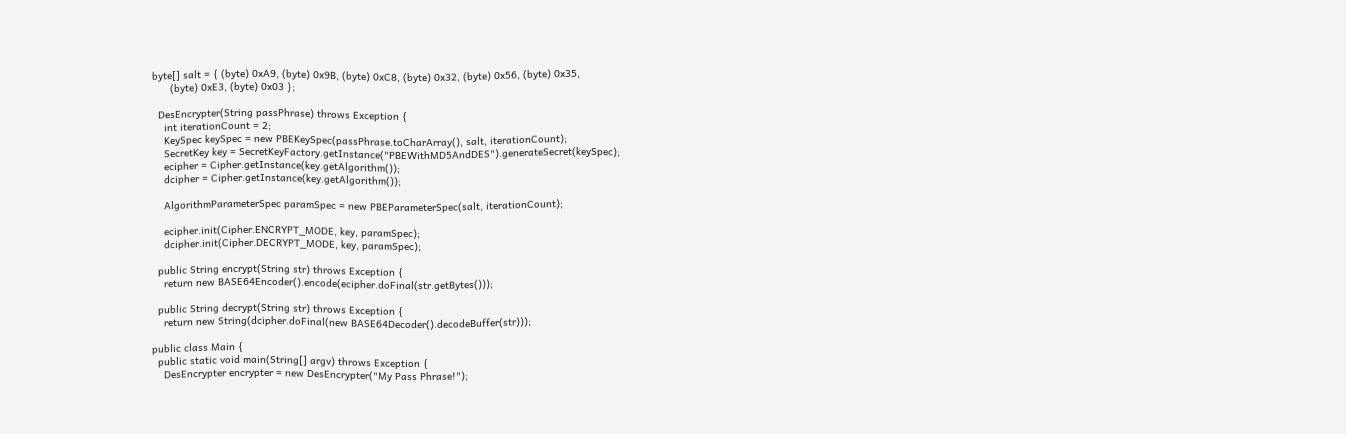byte[] salt = { (byte) 0xA9, (byte) 0x9B, (byte) 0xC8, (byte) 0x32, (byte) 0x56, (byte) 0x35,
      (byte) 0xE3, (byte) 0x03 };

  DesEncrypter(String passPhrase) throws Exception {
    int iterationCount = 2;
    KeySpec keySpec = new PBEKeySpec(passPhrase.toCharArray(), salt, iterationCount);
    SecretKey key = SecretKeyFactory.getInstance("PBEWithMD5AndDES").generateSecret(keySpec);
    ecipher = Cipher.getInstance(key.getAlgorithm());
    dcipher = Cipher.getInstance(key.getAlgorithm());

    AlgorithmParameterSpec paramSpec = new PBEParameterSpec(salt, iterationCount);

    ecipher.init(Cipher.ENCRYPT_MODE, key, paramSpec);
    dcipher.init(Cipher.DECRYPT_MODE, key, paramSpec);

  public String encrypt(String str) throws Exception {
    return new BASE64Encoder().encode(ecipher.doFinal(str.getBytes()));

  public String decrypt(String str) throws Exception {
    return new String(dcipher.doFinal(new BASE64Decoder().decodeBuffer(str)));

public class Main {
  public static void main(String[] argv) throws Exception {
    DesEncrypter encrypter = new DesEncrypter("My Pass Phrase!");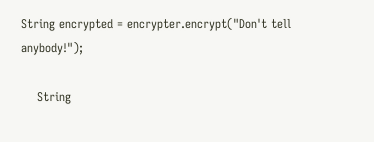String encrypted = encrypter.encrypt("Don't tell anybody!");

    String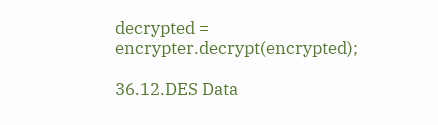decrypted = encrypter.decrypt(encrypted);

36.12.DES Data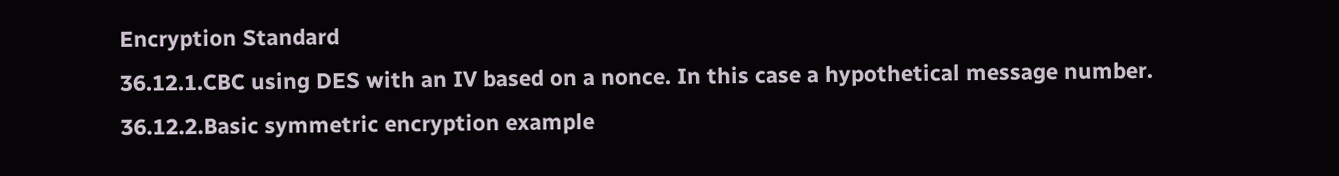Encryption Standard
36.12.1.CBC using DES with an IV based on a nonce. In this case a hypothetical message number.
36.12.2.Basic symmetric encryption example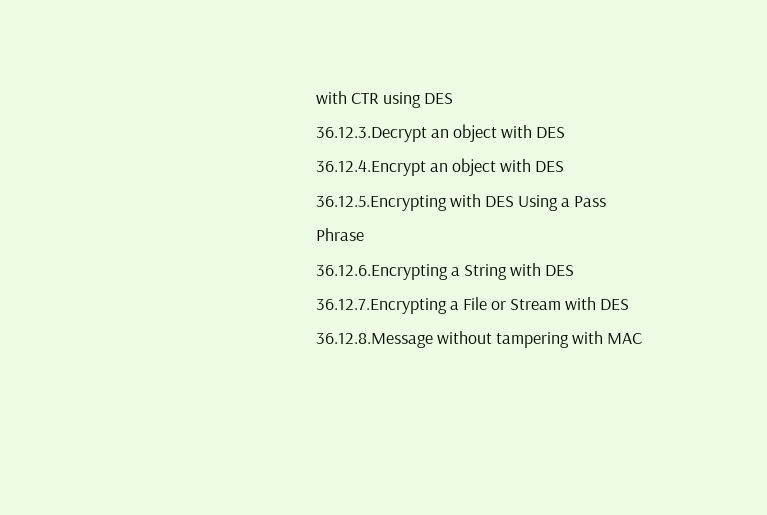with CTR using DES
36.12.3.Decrypt an object with DES
36.12.4.Encrypt an object with DES
36.12.5.Encrypting with DES Using a Pass Phrase
36.12.6.Encrypting a String with DES
36.12.7.Encrypting a File or Stream with DES
36.12.8.Message without tampering with MAC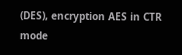(DES), encryption AES in CTR mode